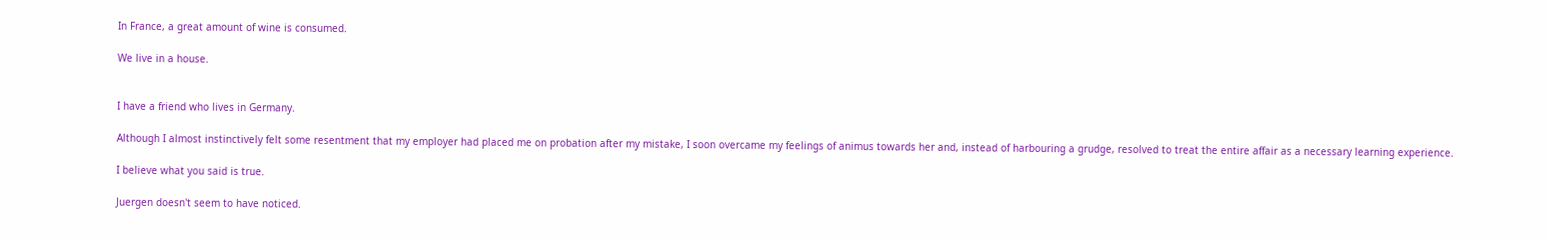In France, a great amount of wine is consumed.

We live in a house.


I have a friend who lives in Germany.

Although I almost instinctively felt some resentment that my employer had placed me on probation after my mistake, I soon overcame my feelings of animus towards her and, instead of harbouring a grudge, resolved to treat the entire affair as a necessary learning experience.

I believe what you said is true.

Juergen doesn't seem to have noticed.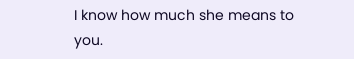I know how much she means to you.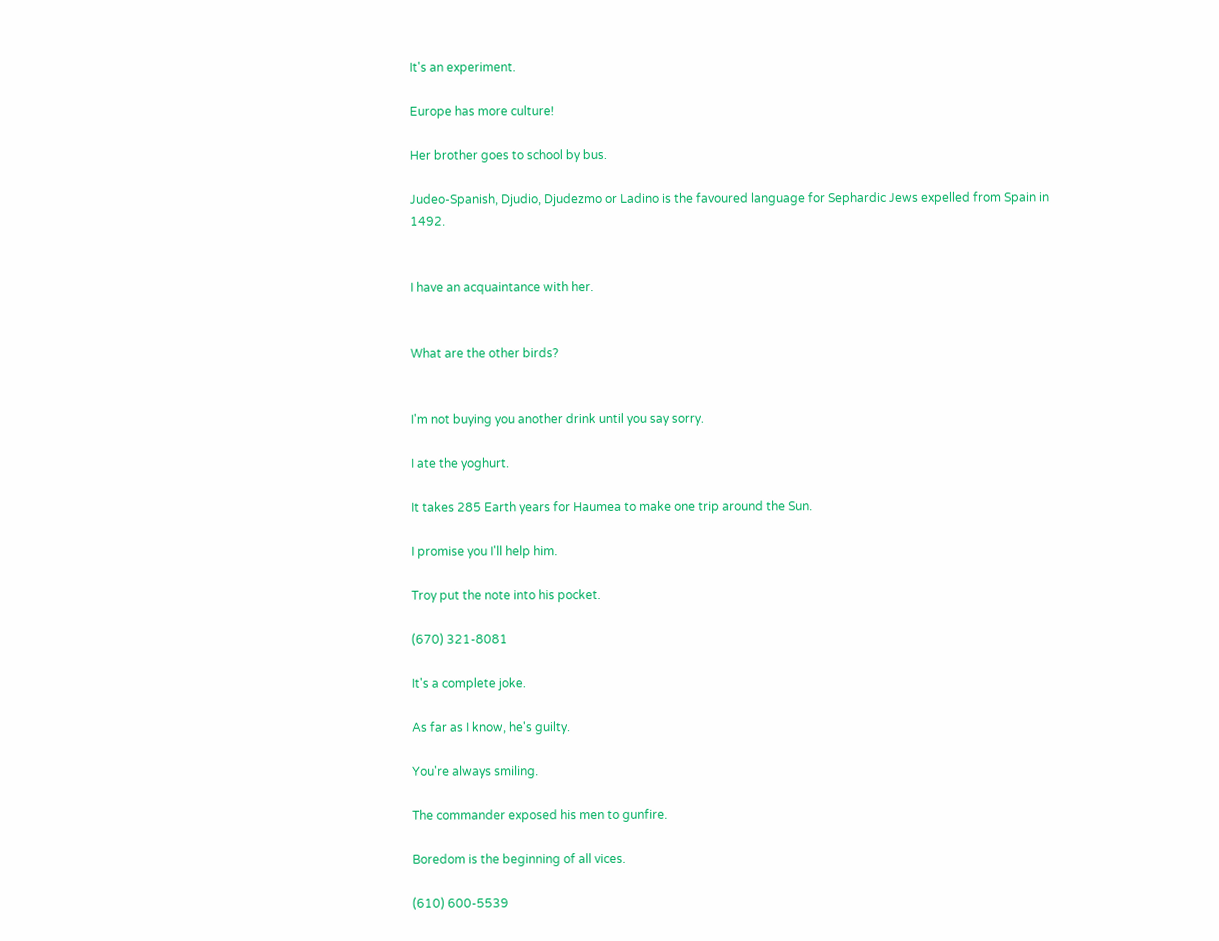It's an experiment.

Europe has more culture!

Her brother goes to school by bus.

Judeo-Spanish, Djudio, Djudezmo or Ladino is the favoured language for Sephardic Jews expelled from Spain in 1492.


I have an acquaintance with her.


What are the other birds?


I'm not buying you another drink until you say sorry.

I ate the yoghurt.

It takes 285 Earth years for Haumea to make one trip around the Sun.

I promise you I'll help him.

Troy put the note into his pocket.

(670) 321-8081

It's a complete joke.

As far as I know, he's guilty.

You're always smiling.

The commander exposed his men to gunfire.

Boredom is the beginning of all vices.

(610) 600-5539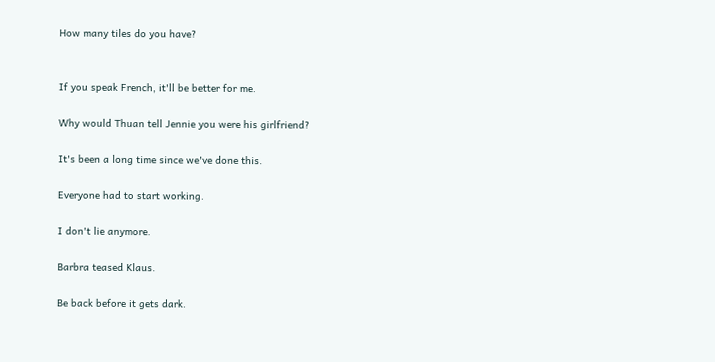How many tiles do you have?


If you speak French, it'll be better for me.

Why would Thuan tell Jennie you were his girlfriend?

It's been a long time since we've done this.

Everyone had to start working.

I don't lie anymore.

Barbra teased Klaus.

Be back before it gets dark.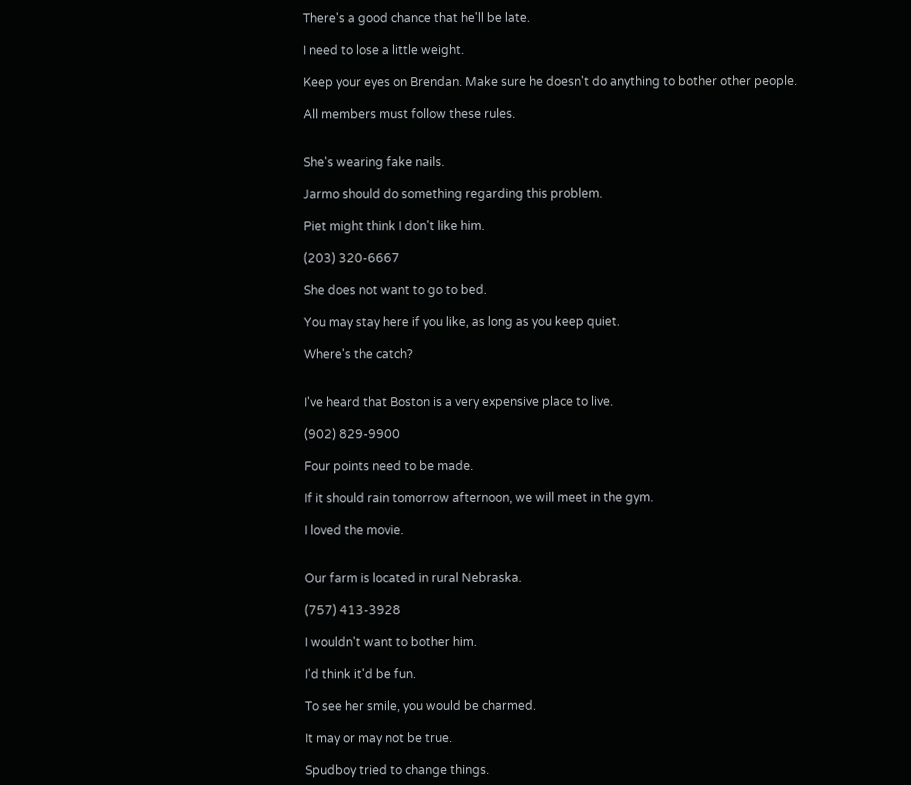There's a good chance that he'll be late.

I need to lose a little weight.

Keep your eyes on Brendan. Make sure he doesn't do anything to bother other people.

All members must follow these rules.


She's wearing fake nails.

Jarmo should do something regarding this problem.

Piet might think I don't like him.

(203) 320-6667

She does not want to go to bed.

You may stay here if you like, as long as you keep quiet.

Where's the catch?


I've heard that Boston is a very expensive place to live.

(902) 829-9900

Four points need to be made.

If it should rain tomorrow afternoon, we will meet in the gym.

I loved the movie.


Our farm is located in rural Nebraska.

(757) 413-3928

I wouldn't want to bother him.

I'd think it'd be fun.

To see her smile, you would be charmed.

It may or may not be true.

Spudboy tried to change things.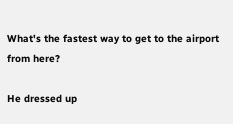What's the fastest way to get to the airport from here?

He dressed up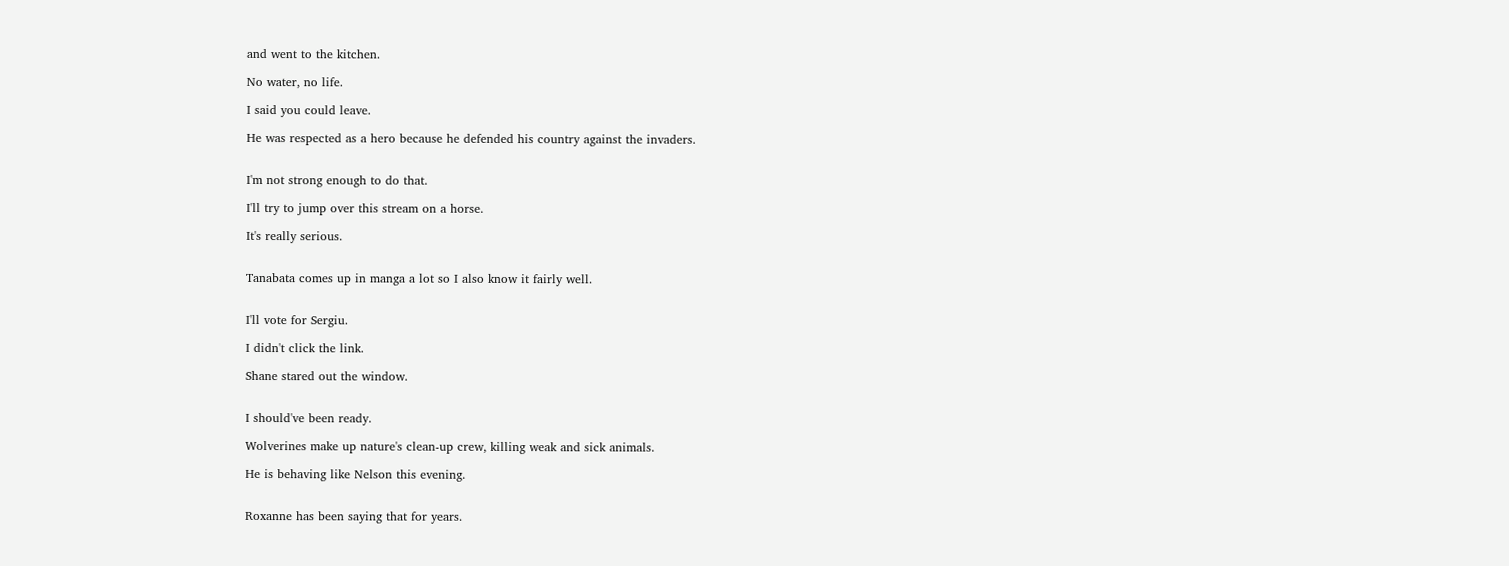and went to the kitchen.

No water, no life.

I said you could leave.

He was respected as a hero because he defended his country against the invaders.


I'm not strong enough to do that.

I'll try to jump over this stream on a horse.

It's really serious.


Tanabata comes up in manga a lot so I also know it fairly well.


I'll vote for Sergiu.

I didn't click the link.

Shane stared out the window.


I should've been ready.

Wolverines make up nature's clean-up crew, killing weak and sick animals.

He is behaving like Nelson this evening.


Roxanne has been saying that for years.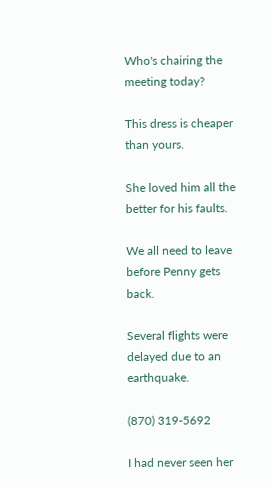Who's chairing the meeting today?

This dress is cheaper than yours.

She loved him all the better for his faults.

We all need to leave before Penny gets back.

Several flights were delayed due to an earthquake.

(870) 319-5692

I had never seen her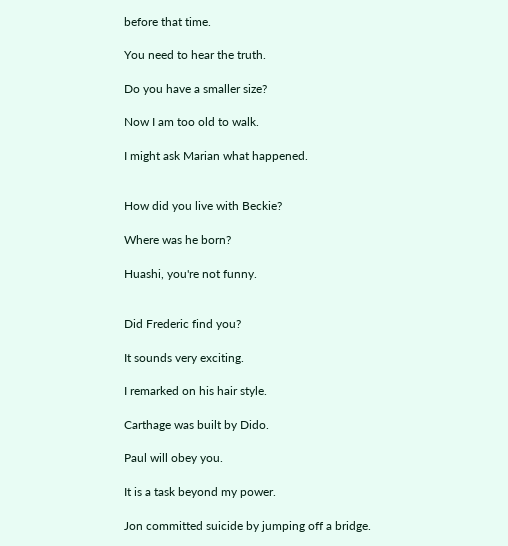before that time.

You need to hear the truth.

Do you have a smaller size?

Now I am too old to walk.

I might ask Marian what happened.


How did you live with Beckie?

Where was he born?

Huashi, you're not funny.


Did Frederic find you?

It sounds very exciting.

I remarked on his hair style.

Carthage was built by Dido.

Paul will obey you.

It is a task beyond my power.

Jon committed suicide by jumping off a bridge.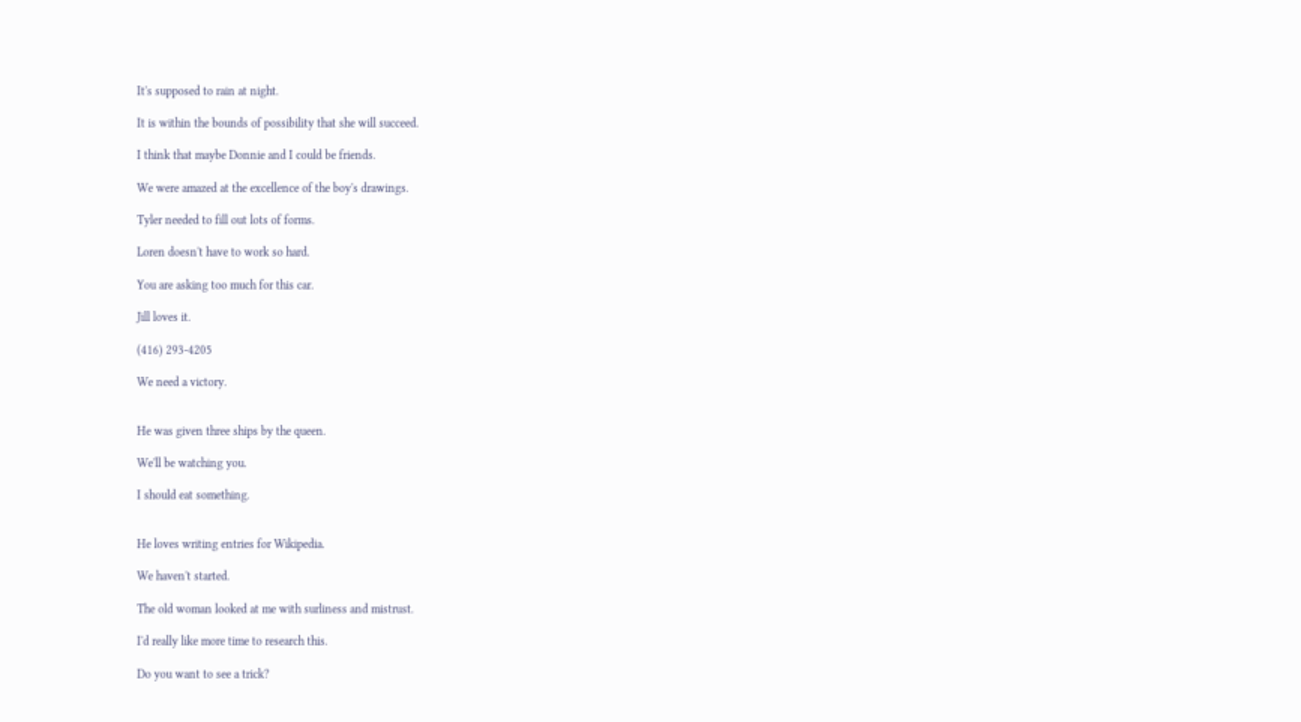It's supposed to rain at night.

It is within the bounds of possibility that she will succeed.

I think that maybe Donnie and I could be friends.

We were amazed at the excellence of the boy's drawings.

Tyler needed to fill out lots of forms.

Loren doesn't have to work so hard.

You are asking too much for this car.

Jill loves it.

(416) 293-4205

We need a victory.


He was given three ships by the queen.

We'll be watching you.

I should eat something.


He loves writing entries for Wikipedia.

We haven't started.

The old woman looked at me with surliness and mistrust.

I'd really like more time to research this.

Do you want to see a trick?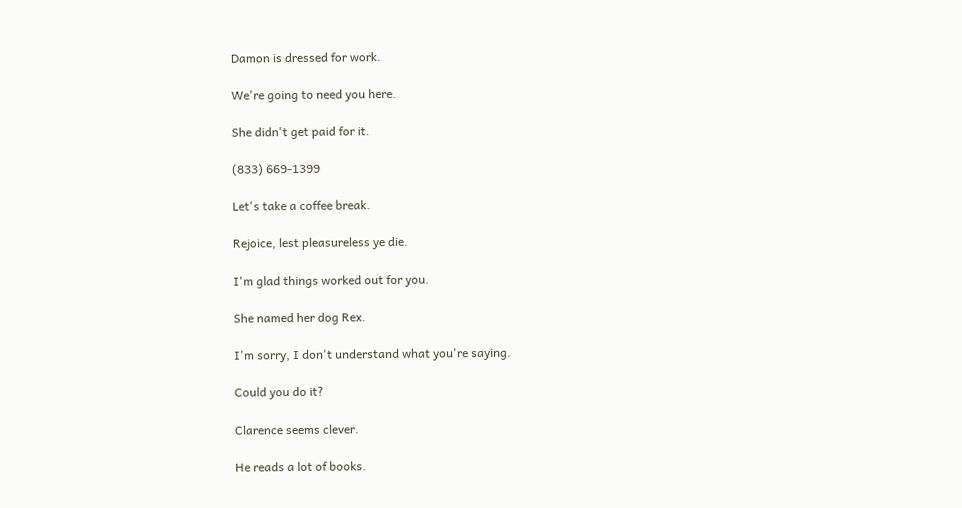Damon is dressed for work.

We're going to need you here.

She didn't get paid for it.

(833) 669-1399

Let's take a coffee break.

Rejoice, lest pleasureless ye die.

I'm glad things worked out for you.

She named her dog Rex.

I'm sorry, I don't understand what you're saying.

Could you do it?

Clarence seems clever.

He reads a lot of books.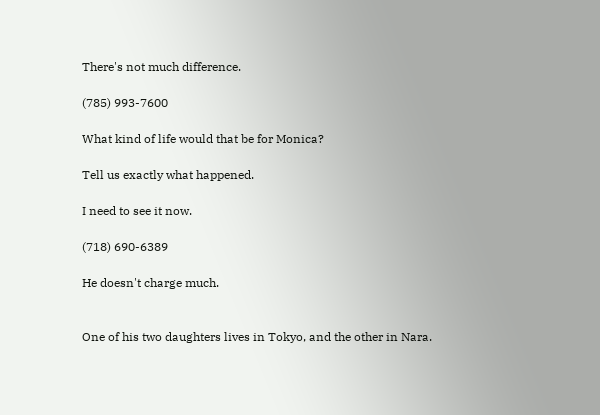There's not much difference.

(785) 993-7600

What kind of life would that be for Monica?

Tell us exactly what happened.

I need to see it now.

(718) 690-6389

He doesn't charge much.


One of his two daughters lives in Tokyo, and the other in Nara.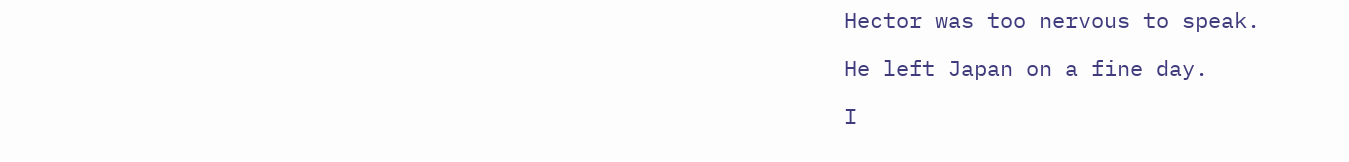Hector was too nervous to speak.

He left Japan on a fine day.

I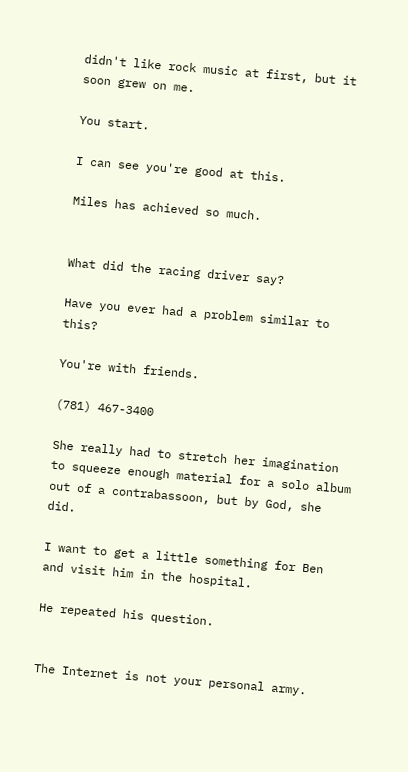didn't like rock music at first, but it soon grew on me.

You start.

I can see you're good at this.

Miles has achieved so much.


What did the racing driver say?

Have you ever had a problem similar to this?

You're with friends.

(781) 467-3400

She really had to stretch her imagination to squeeze enough material for a solo album out of a contrabassoon, but by God, she did.

I want to get a little something for Ben and visit him in the hospital.

He repeated his question.


The Internet is not your personal army.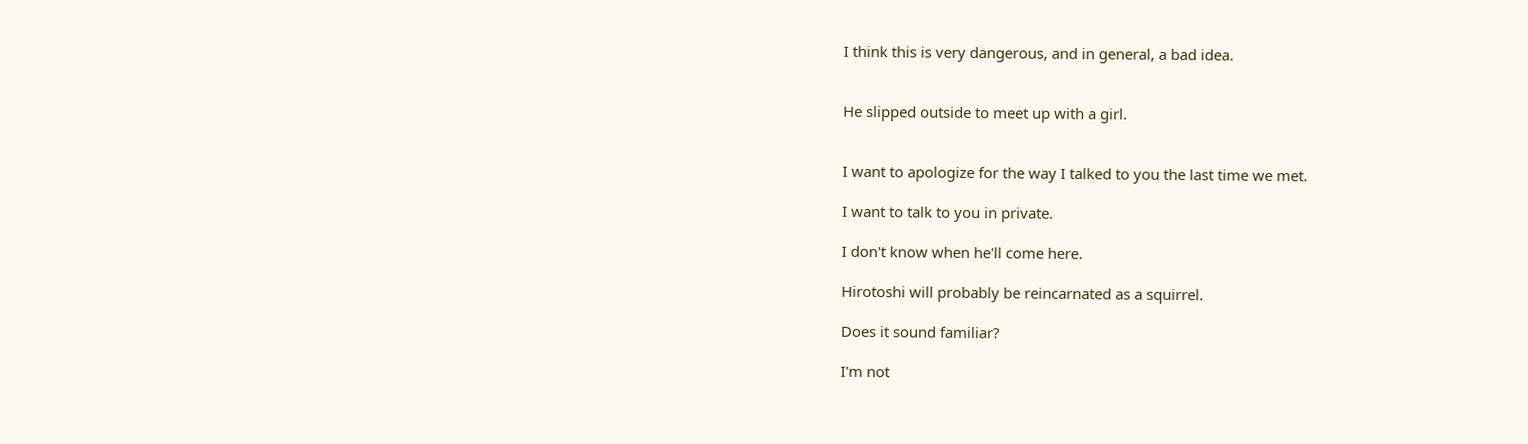I think this is very dangerous, and in general, a bad idea.


He slipped outside to meet up with a girl.


I want to apologize for the way I talked to you the last time we met.

I want to talk to you in private.

I don't know when he'll come here.

Hirotoshi will probably be reincarnated as a squirrel.

Does it sound familiar?

I'm not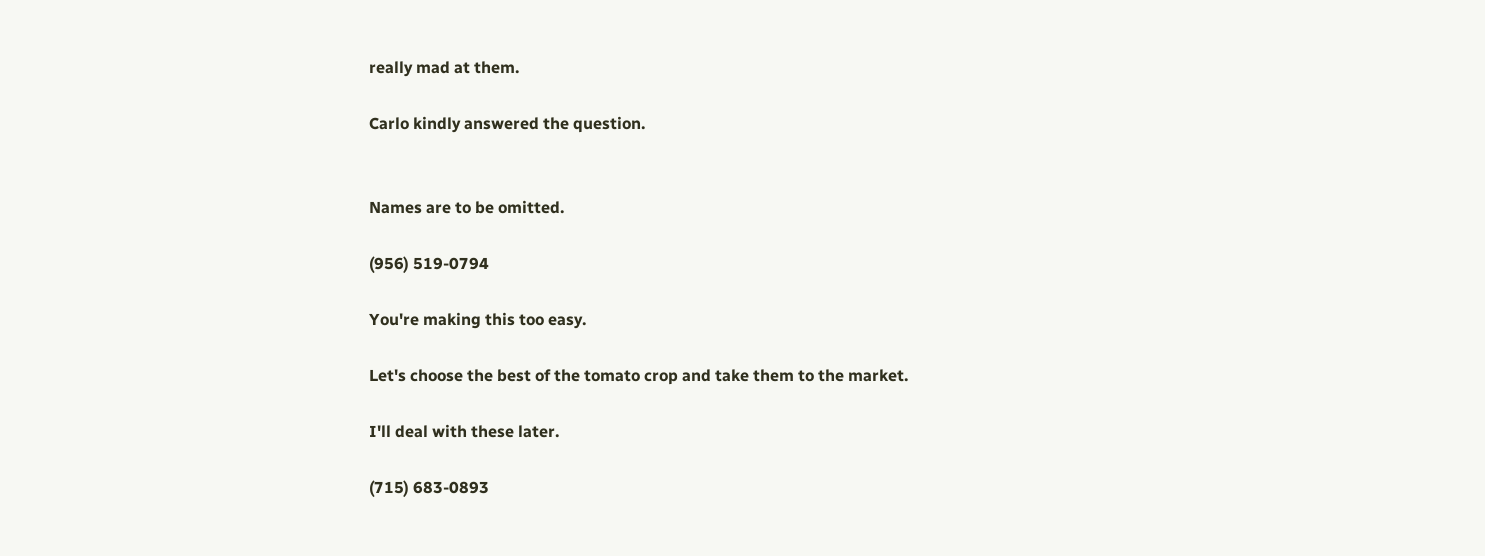really mad at them.

Carlo kindly answered the question.


Names are to be omitted.

(956) 519-0794

You're making this too easy.

Let's choose the best of the tomato crop and take them to the market.

I'll deal with these later.

(715) 683-0893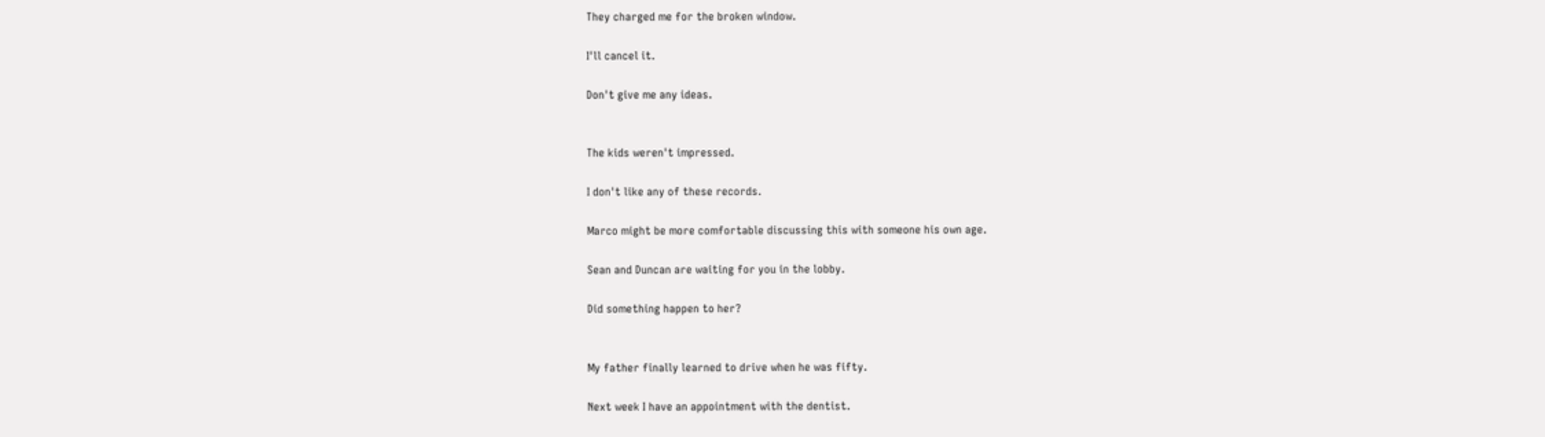They charged me for the broken window.

I'll cancel it.

Don't give me any ideas.


The kids weren't impressed.

I don't like any of these records.

Marco might be more comfortable discussing this with someone his own age.

Sean and Duncan are waiting for you in the lobby.

Did something happen to her?


My father finally learned to drive when he was fifty.

Next week I have an appointment with the dentist.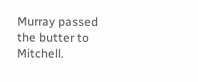Murray passed the butter to Mitchell.